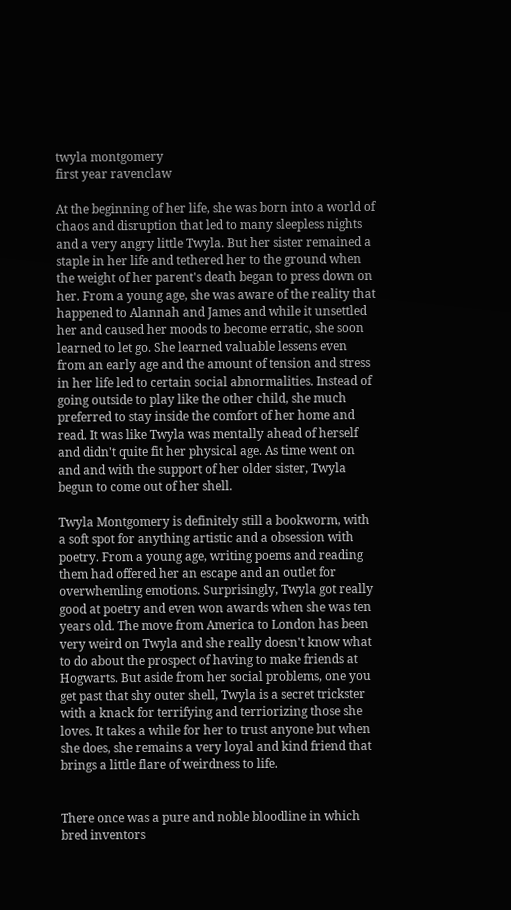twyla montgomery
first year ravenclaw

At the beginning of her life, she was born into a world of chaos and disruption that led to many sleepless nights and a very angry little Twyla. But her sister remained a staple in her life and tethered her to the ground when the weight of her parent's death began to press down on her. From a young age, she was aware of the reality that happened to Alannah and James and while it unsettled her and caused her moods to become erratic, she soon learned to let go. She learned valuable lessens even from an early age and the amount of tension and stress in her life led to certain social abnormalities. Instead of going outside to play like the other child, she much preferred to stay inside the comfort of her home and read. It was like Twyla was mentally ahead of herself and didn't quite fit her physical age. As time went on and and with the support of her older sister, Twyla begun to come out of her shell.

Twyla Montgomery is definitely still a bookworm, with a soft spot for anything artistic and a obsession with poetry. From a young age, writing poems and reading them had offered her an escape and an outlet for overwhemling emotions. Surprisingly, Twyla got really good at poetry and even won awards when she was ten years old. The move from America to London has been very weird on Twyla and she really doesn't know what to do about the prospect of having to make friends at Hogwarts. But aside from her social problems, one you get past that shy outer shell, Twyla is a secret trickster with a knack for terrifying and terriorizing those she loves. It takes a while for her to trust anyone but when she does, she remains a very loyal and kind friend that brings a little flare of weirdness to life.


There once was a pure and noble bloodline in which bred inventors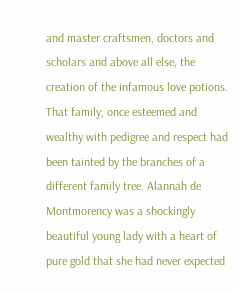and master craftsmen, doctors and scholars and above all else, the creation of the infamous love potions. That family, once esteemed and wealthy with pedigree and respect had been tainted by the branches of a different family tree. Alannah de Montmorency was a shockingly beautiful young lady with a heart of pure gold that she had never expected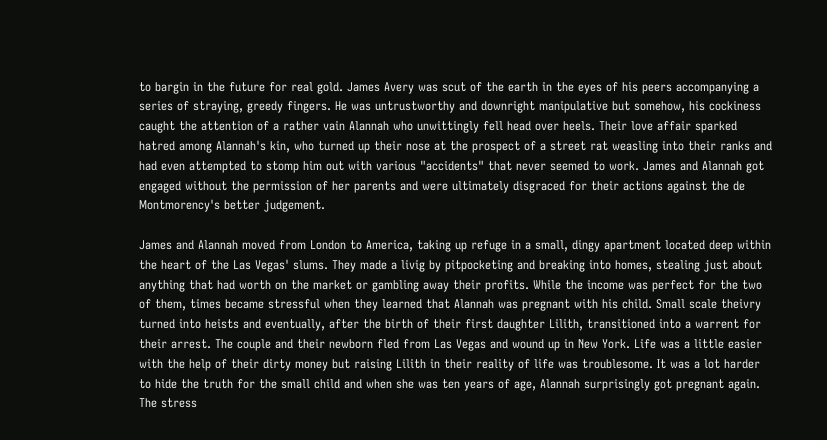to bargin in the future for real gold. James Avery was scut of the earth in the eyes of his peers accompanying a series of straying, greedy fingers. He was untrustworthy and downright manipulative but somehow, his cockiness caught the attention of a rather vain Alannah who unwittingly fell head over heels. Their love affair sparked hatred among Alannah's kin, who turned up their nose at the prospect of a street rat weasling into their ranks and had even attempted to stomp him out with various "accidents" that never seemed to work. James and Alannah got engaged without the permission of her parents and were ultimately disgraced for their actions against the de Montmorency's better judgement.

James and Alannah moved from London to America, taking up refuge in a small, dingy apartment located deep within the heart of the Las Vegas' slums. They made a livig by pitpocketing and breaking into homes, stealing just about anything that had worth on the market or gambling away their profits. While the income was perfect for the two of them, times became stressful when they learned that Alannah was pregnant with his child. Small scale theivry turned into heists and eventually, after the birth of their first daughter Lilith, transitioned into a warrent for their arrest. The couple and their newborn fled from Las Vegas and wound up in New York. Life was a little easier with the help of their dirty money but raising Lilith in their reality of life was troublesome. It was a lot harder to hide the truth for the small child and when she was ten years of age, Alannah surprisingly got pregnant again. The stress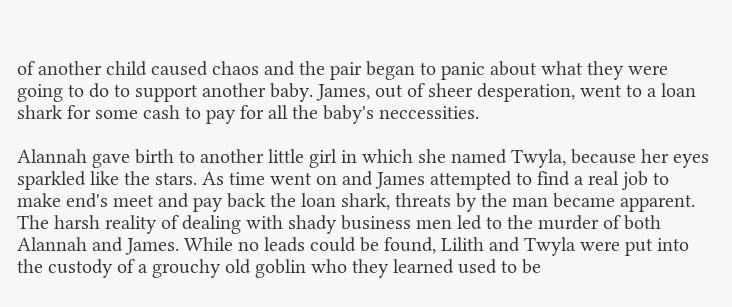of another child caused chaos and the pair began to panic about what they were going to do to support another baby. James, out of sheer desperation, went to a loan shark for some cash to pay for all the baby's neccessities.

Alannah gave birth to another little girl in which she named Twyla, because her eyes sparkled like the stars. As time went on and James attempted to find a real job to make end's meet and pay back the loan shark, threats by the man became apparent. The harsh reality of dealing with shady business men led to the murder of both Alannah and James. While no leads could be found, Lilith and Twyla were put into the custody of a grouchy old goblin who they learned used to be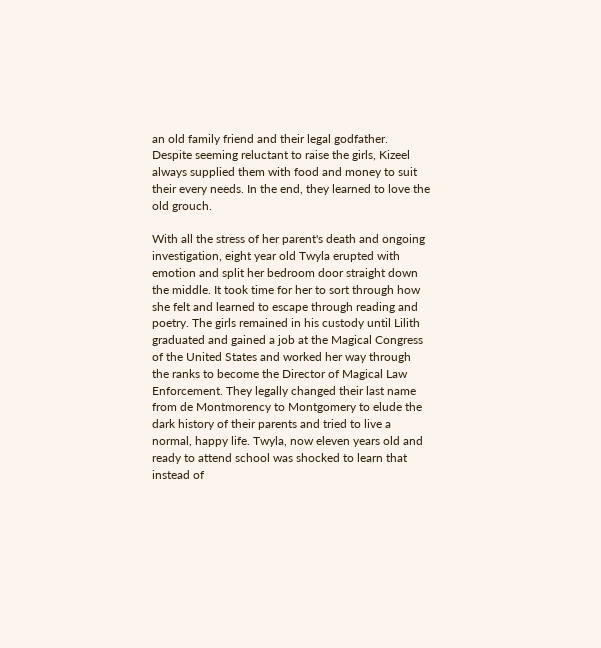an old family friend and their legal godfather. Despite seeming reluctant to raise the girls, Kizeel always supplied them with food and money to suit their every needs. In the end, they learned to love the old grouch.

With all the stress of her parent's death and ongoing investigation, eight year old Twyla erupted with emotion and split her bedroom door straight down the middle. It took time for her to sort through how she felt and learned to escape through reading and poetry. The girls remained in his custody until Lilith graduated and gained a job at the Magical Congress of the United States and worked her way through the ranks to become the Director of Magical Law Enforcement. They legally changed their last name from de Montmorency to Montgomery to elude the dark history of their parents and tried to live a normal, happy life. Twyla, now eleven years old and ready to attend school was shocked to learn that instead of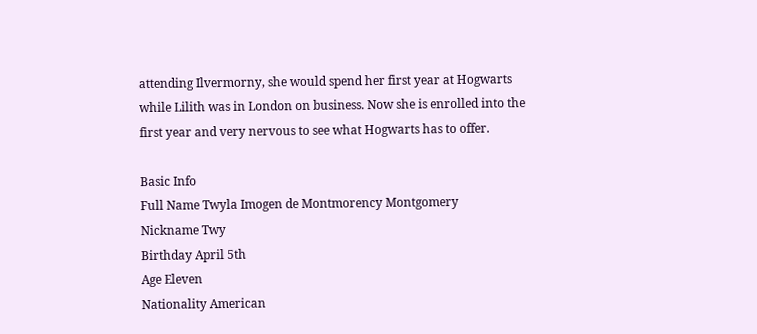attending Ilvermorny, she would spend her first year at Hogwarts while Lilith was in London on business. Now she is enrolled into the first year and very nervous to see what Hogwarts has to offer.

Basic Info
Full Name Twyla Imogen de Montmorency Montgomery
Nickname Twy
Birthday April 5th
Age Eleven
Nationality American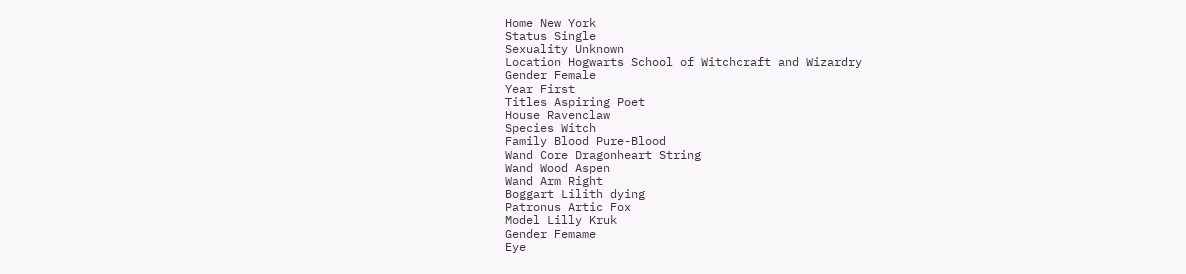Home New York
Status Single
Sexuality Unknown
Location Hogwarts School of Witchcraft and Wizardry
Gender Female
Year First
Titles Aspiring Poet
House Ravenclaw
Species Witch
Family Blood Pure-Blood
Wand Core Dragonheart String
Wand Wood Aspen
Wand Arm Right
Boggart Lilith dying
Patronus Artic Fox
Model Lilly Kruk
Gender Femame
Eye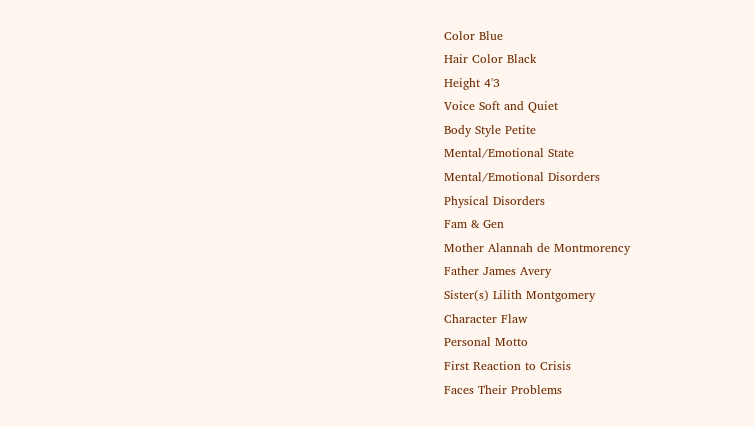Color Blue
Hair Color Black
Height 4'3
Voice Soft and Quiet
Body Style Petite
Mental/Emotional State
Mental/Emotional Disorders
Physical Disorders
Fam & Gen
Mother Alannah de Montmorency
Father James Avery
Sister(s) Lilith Montgomery
Character Flaw
Personal Motto
First Reaction to Crisis
Faces Their Problems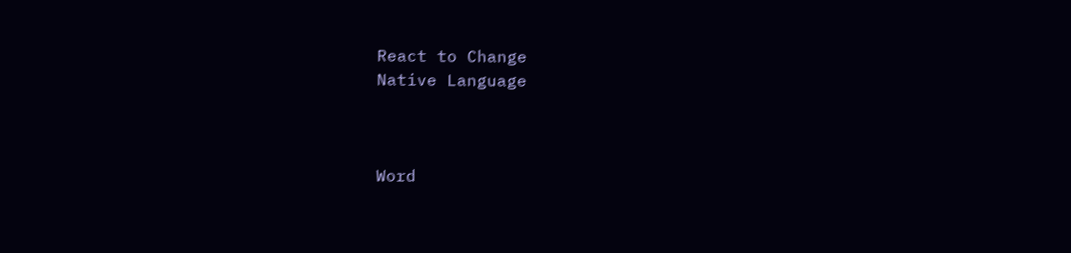React to Change
Native Language



Word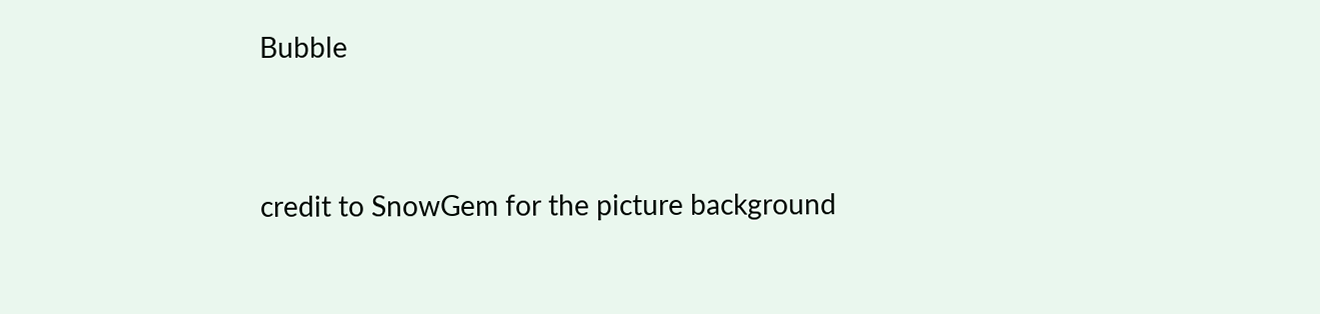Bubble


credit to SnowGem for the picture background